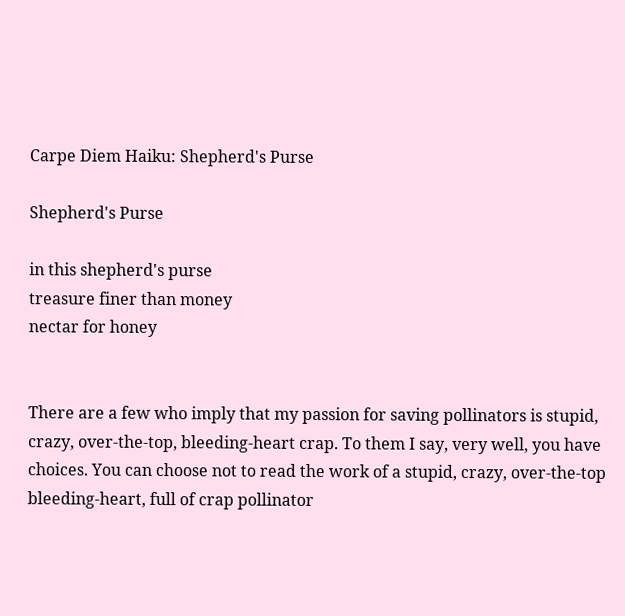Carpe Diem Haiku: Shepherd's Purse

Shepherd's Purse

in this shepherd's purse
treasure finer than money
nectar for honey


There are a few who imply that my passion for saving pollinators is stupid, crazy, over-the-top, bleeding-heart crap. To them I say, very well, you have choices. You can choose not to read the work of a stupid, crazy, over-the-top bleeding-heart, full of crap pollinator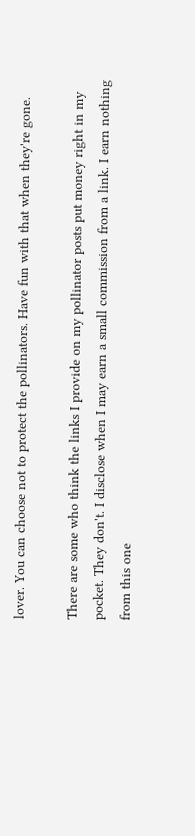lover. You can choose not to protect the pollinators. Have fun with that when they're gone.

There are some who think the links I provide on my pollinator posts put money right in my pocket. They don't. I disclose when I may earn a small commission from a link. I earn nothing from this one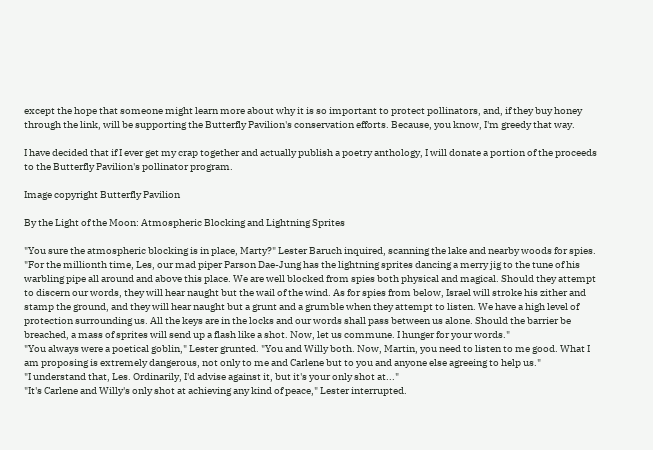except the hope that someone might learn more about why it is so important to protect pollinators, and, if they buy honey through the link, will be supporting the Butterfly Pavilion's conservation efforts. Because, you know, I'm greedy that way.

I have decided that if I ever get my crap together and actually publish a poetry anthology, I will donate a portion of the proceeds to the Butterfly Pavilion's pollinator program.

Image copyright Butterfly Pavilion

By the Light of the Moon: Atmospheric Blocking and Lightning Sprites

"You sure the atmospheric blocking is in place, Marty?" Lester Baruch inquired, scanning the lake and nearby woods for spies.
"For the millionth time, Les, our mad piper Parson Dae-Jung has the lightning sprites dancing a merry jig to the tune of his warbling pipe all around and above this place. We are well blocked from spies both physical and magical. Should they attempt to discern our words, they will hear naught but the wail of the wind. As for spies from below, Israel will stroke his zither and stamp the ground, and they will hear naught but a grunt and a grumble when they attempt to listen. We have a high level of protection surrounding us. All the keys are in the locks and our words shall pass between us alone. Should the barrier be breached, a mass of sprites will send up a flash like a shot. Now, let us commune. I hunger for your words."
"You always were a poetical goblin," Lester grunted. "You and Willy both. Now, Martin, you need to listen to me good. What I am proposing is extremely dangerous, not only to me and Carlene but to you and anyone else agreeing to help us."
"I understand that, Les. Ordinarily, I'd advise against it, but it's your only shot at..."
"It's Carlene and Willy's only shot at achieving any kind of peace," Lester interrupted.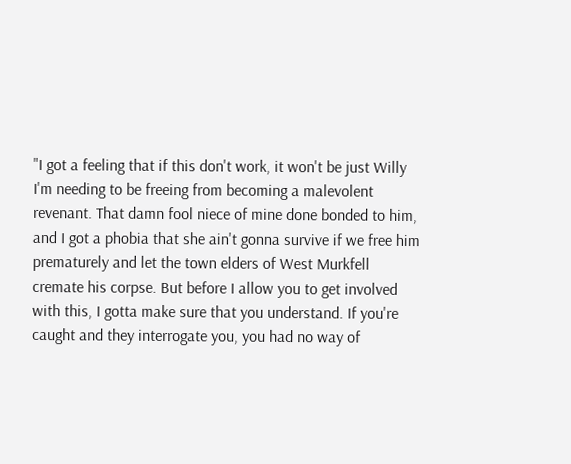"I got a feeling that if this don't work, it won't be just Willy I'm needing to be freeing from becoming a malevolent revenant. That damn fool niece of mine done bonded to him, and I got a phobia that she ain't gonna survive if we free him prematurely and let the town elders of West Murkfell cremate his corpse. But before I allow you to get involved with this, I gotta make sure that you understand. If you're caught and they interrogate you, you had no way of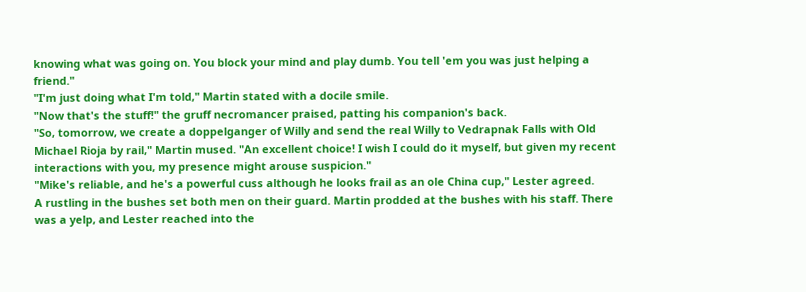knowing what was going on. You block your mind and play dumb. You tell 'em you was just helping a friend."
"I'm just doing what I'm told," Martin stated with a docile smile.
"Now that's the stuff!" the gruff necromancer praised, patting his companion's back.
"So, tomorrow, we create a doppelganger of Willy and send the real Willy to Vedrapnak Falls with Old Michael Rioja by rail," Martin mused. "An excellent choice! I wish I could do it myself, but given my recent interactions with you, my presence might arouse suspicion."
"Mike's reliable, and he's a powerful cuss although he looks frail as an ole China cup," Lester agreed.
A rustling in the bushes set both men on their guard. Martin prodded at the bushes with his staff. There was a yelp, and Lester reached into the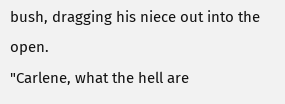bush, dragging his niece out into the open.
"Carlene, what the hell are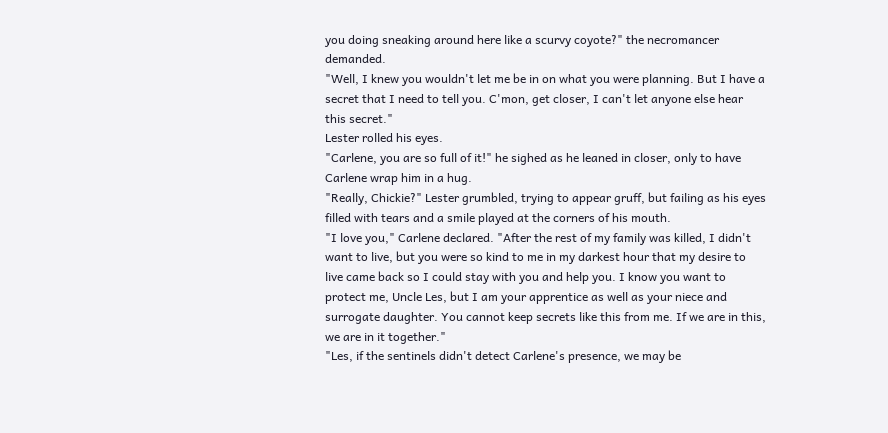you doing sneaking around here like a scurvy coyote?" the necromancer demanded.
"Well, I knew you wouldn't let me be in on what you were planning. But I have a secret that I need to tell you. C'mon, get closer, I can't let anyone else hear this secret."
Lester rolled his eyes.
"Carlene, you are so full of it!" he sighed as he leaned in closer, only to have Carlene wrap him in a hug.
"Really, Chickie?" Lester grumbled, trying to appear gruff, but failing as his eyes filled with tears and a smile played at the corners of his mouth.
"I love you," Carlene declared. "After the rest of my family was killed, I didn't want to live, but you were so kind to me in my darkest hour that my desire to live came back so I could stay with you and help you. I know you want to protect me, Uncle Les, but I am your apprentice as well as your niece and surrogate daughter. You cannot keep secrets like this from me. If we are in this, we are in it together."
"Les, if the sentinels didn't detect Carlene's presence, we may be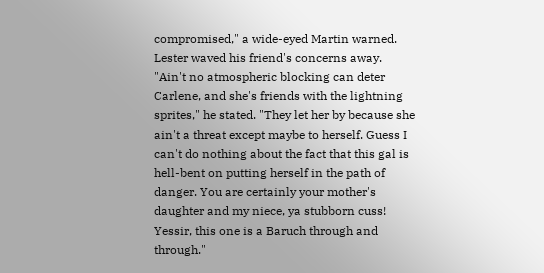compromised," a wide-eyed Martin warned.
Lester waved his friend's concerns away.
"Ain't no atmospheric blocking can deter Carlene, and she's friends with the lightning sprites," he stated. "They let her by because she ain't a threat except maybe to herself. Guess I can't do nothing about the fact that this gal is hell-bent on putting herself in the path of danger. You are certainly your mother's daughter and my niece, ya stubborn cuss! Yessir, this one is a Baruch through and through."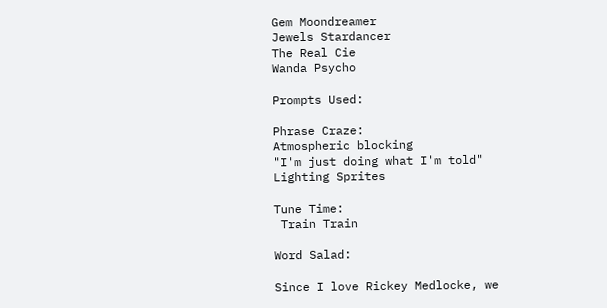Gem Moondreamer
Jewels Stardancer
The Real Cie
Wanda Psycho

Prompts Used:

Phrase Craze:
Atmospheric blocking
"I'm just doing what I'm told"
Lighting Sprites

Tune Time:
 Train Train

Word Salad:

Since I love Rickey Medlocke, we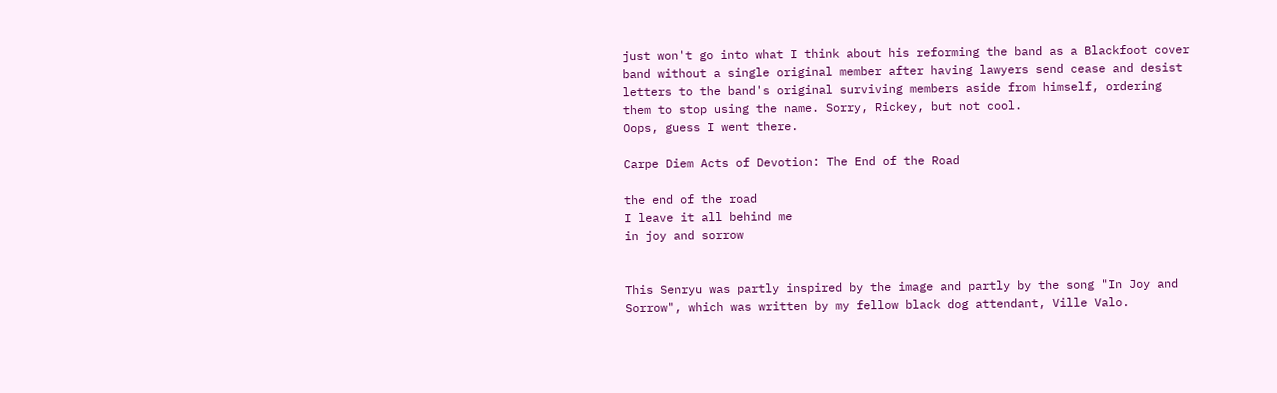just won't go into what I think about his reforming the band as a Blackfoot cover band without a single original member after having lawyers send cease and desist letters to the band's original surviving members aside from himself, ordering them to stop using the name. Sorry, Rickey, but not cool.
Oops, guess I went there.

Carpe Diem Acts of Devotion: The End of the Road

the end of the road
I leave it all behind me
in joy and sorrow


This Senryu was partly inspired by the image and partly by the song "In Joy and Sorrow", which was written by my fellow black dog attendant, Ville Valo.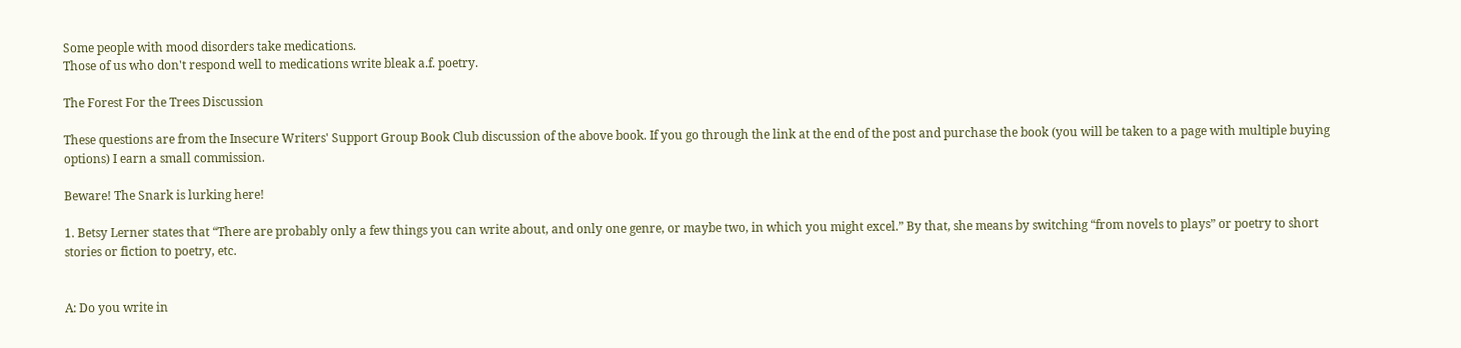Some people with mood disorders take medications.
Those of us who don't respond well to medications write bleak a.f. poetry.

The Forest For the Trees Discussion

These questions are from the Insecure Writers' Support Group Book Club discussion of the above book. If you go through the link at the end of the post and purchase the book (you will be taken to a page with multiple buying options) I earn a small commission.

Beware! The Snark is lurking here!

1. Betsy Lerner states that “There are probably only a few things you can write about, and only one genre, or maybe two, in which you might excel.” By that, she means by switching “from novels to plays” or poetry to short stories or fiction to poetry, etc.


A: Do you write in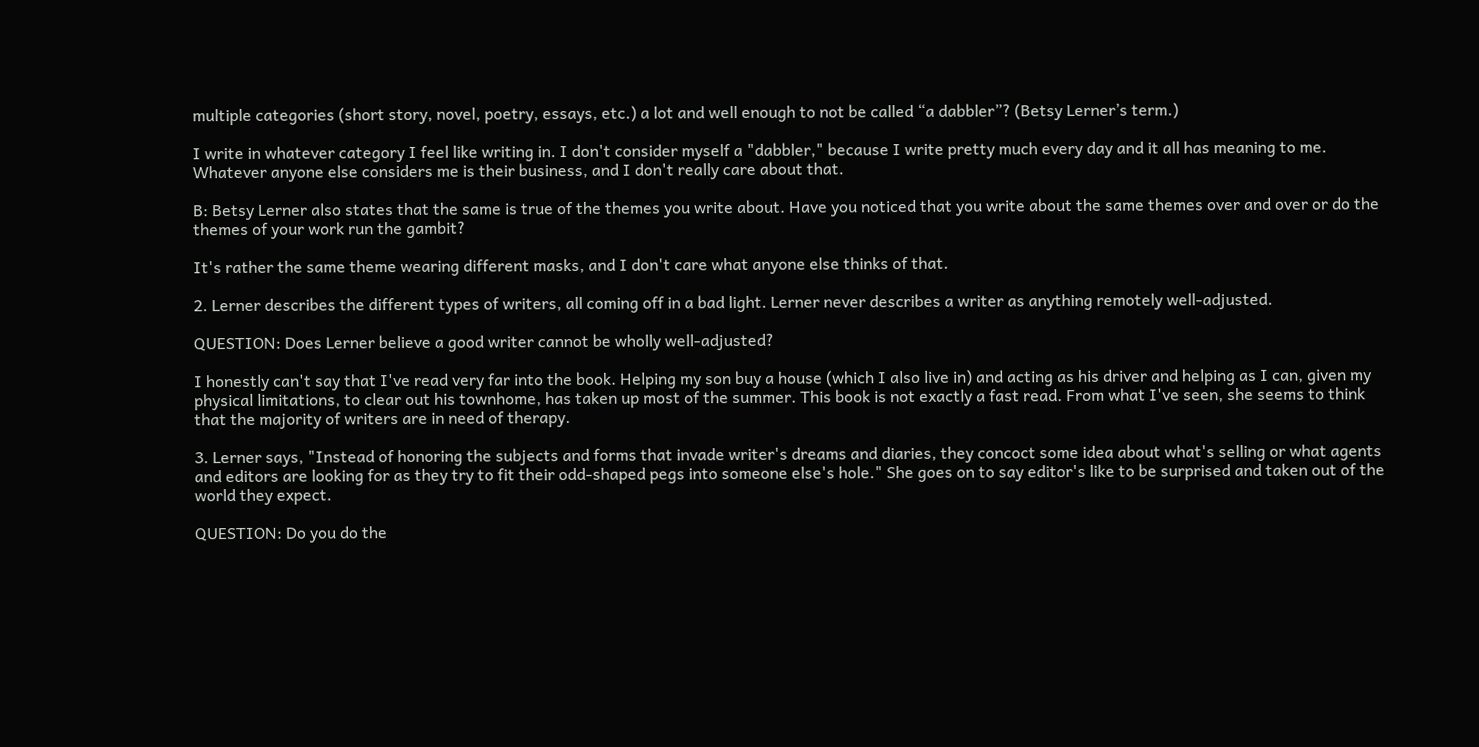multiple categories (short story, novel, poetry, essays, etc.) a lot and well enough to not be called “a dabbler”? (Betsy Lerner’s term.)

I write in whatever category I feel like writing in. I don't consider myself a "dabbler," because I write pretty much every day and it all has meaning to me. Whatever anyone else considers me is their business, and I don't really care about that.

B: Betsy Lerner also states that the same is true of the themes you write about. Have you noticed that you write about the same themes over and over or do the themes of your work run the gambit?

It's rather the same theme wearing different masks, and I don't care what anyone else thinks of that.

2. Lerner describes the different types of writers, all coming off in a bad light. Lerner never describes a writer as anything remotely well-adjusted.

QUESTION: Does Lerner believe a good writer cannot be wholly well-adjusted?

I honestly can't say that I've read very far into the book. Helping my son buy a house (which I also live in) and acting as his driver and helping as I can, given my physical limitations, to clear out his townhome, has taken up most of the summer. This book is not exactly a fast read. From what I've seen, she seems to think that the majority of writers are in need of therapy.

3. Lerner says, "Instead of honoring the subjects and forms that invade writer's dreams and diaries, they concoct some idea about what's selling or what agents and editors are looking for as they try to fit their odd-shaped pegs into someone else's hole." She goes on to say editor's like to be surprised and taken out of the world they expect.

QUESTION: Do you do the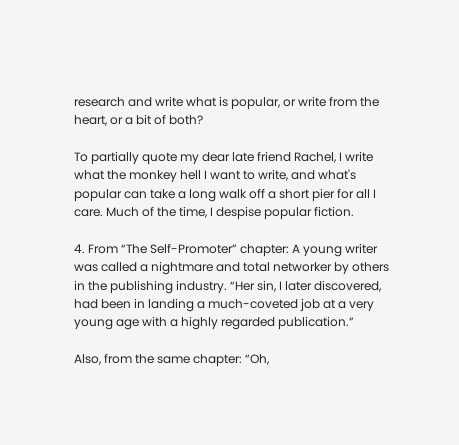research and write what is popular, or write from the heart, or a bit of both?

To partially quote my dear late friend Rachel, I write what the monkey hell I want to write, and what's popular can take a long walk off a short pier for all I care. Much of the time, I despise popular fiction.

4. From “The Self-Promoter” chapter: A young writer was called a nightmare and total networker by others in the publishing industry. “Her sin, I later discovered, had been in landing a much-coveted job at a very young age with a highly regarded publication.”

Also, from the same chapter: “Oh,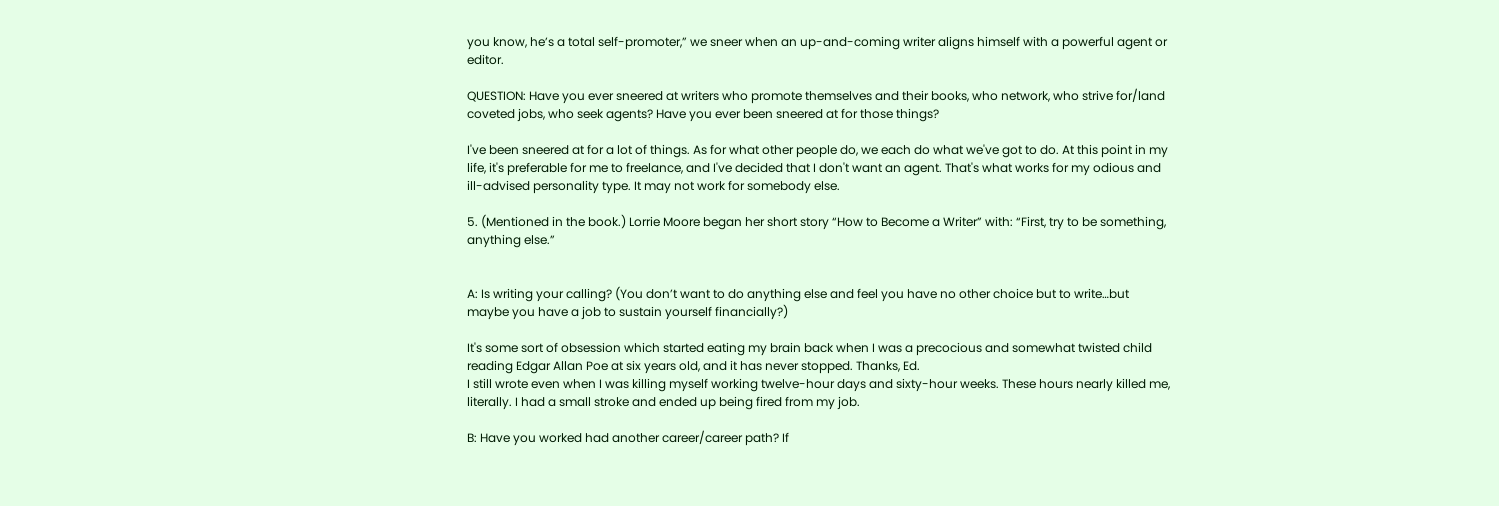you know, he’s a total self-promoter,” we sneer when an up-and-coming writer aligns himself with a powerful agent or editor.

QUESTION: Have you ever sneered at writers who promote themselves and their books, who network, who strive for/land coveted jobs, who seek agents? Have you ever been sneered at for those things?

I've been sneered at for a lot of things. As for what other people do, we each do what we've got to do. At this point in my life, it's preferable for me to freelance, and I've decided that I don't want an agent. That's what works for my odious and ill-advised personality type. It may not work for somebody else.

5. (Mentioned in the book.) Lorrie Moore began her short story “How to Become a Writer” with: “First, try to be something, anything else.”


A: Is writing your calling? (You don’t want to do anything else and feel you have no other choice but to write…but maybe you have a job to sustain yourself financially?)

It's some sort of obsession which started eating my brain back when I was a precocious and somewhat twisted child reading Edgar Allan Poe at six years old, and it has never stopped. Thanks, Ed.
I still wrote even when I was killing myself working twelve-hour days and sixty-hour weeks. These hours nearly killed me, literally. I had a small stroke and ended up being fired from my job.

B: Have you worked had another career/career path? If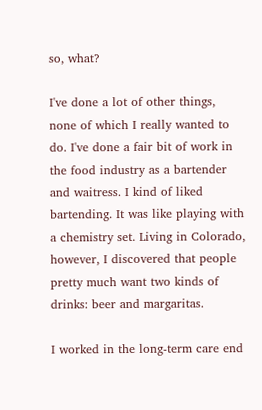so, what?

I've done a lot of other things, none of which I really wanted to do. I've done a fair bit of work in the food industry as a bartender and waitress. I kind of liked bartending. It was like playing with a chemistry set. Living in Colorado, however, I discovered that people pretty much want two kinds of drinks: beer and margaritas.

I worked in the long-term care end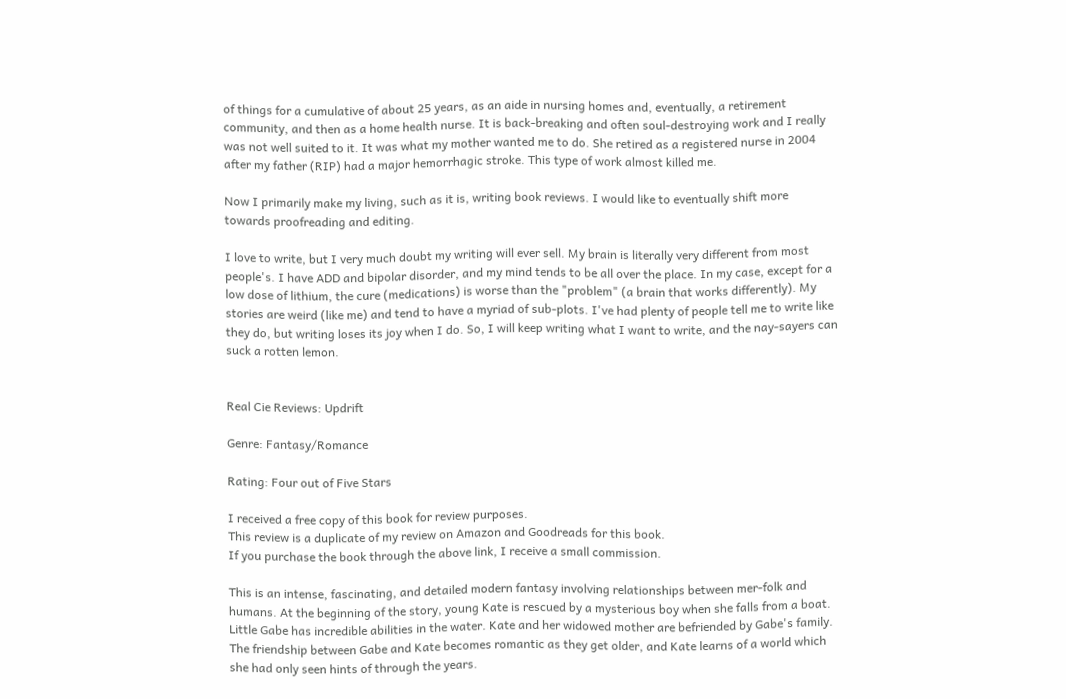of things for a cumulative of about 25 years, as an aide in nursing homes and, eventually, a retirement community, and then as a home health nurse. It is back-breaking and often soul-destroying work and I really was not well suited to it. It was what my mother wanted me to do. She retired as a registered nurse in 2004 after my father (RIP) had a major hemorrhagic stroke. This type of work almost killed me.

Now I primarily make my living, such as it is, writing book reviews. I would like to eventually shift more towards proofreading and editing.

I love to write, but I very much doubt my writing will ever sell. My brain is literally very different from most people's. I have ADD and bipolar disorder, and my mind tends to be all over the place. In my case, except for a low dose of lithium, the cure (medications) is worse than the "problem" (a brain that works differently). My stories are weird (like me) and tend to have a myriad of sub-plots. I've had plenty of people tell me to write like they do, but writing loses its joy when I do. So, I will keep writing what I want to write, and the nay-sayers can suck a rotten lemon.


Real Cie Reviews: Updrift

Genre: Fantasy/Romance

Rating: Four out of Five Stars

I received a free copy of this book for review purposes.
This review is a duplicate of my review on Amazon and Goodreads for this book.
If you purchase the book through the above link, I receive a small commission.

This is an intense, fascinating, and detailed modern fantasy involving relationships between mer-folk and humans. At the beginning of the story, young Kate is rescued by a mysterious boy when she falls from a boat. Little Gabe has incredible abilities in the water. Kate and her widowed mother are befriended by Gabe's family. The friendship between Gabe and Kate becomes romantic as they get older, and Kate learns of a world which she had only seen hints of through the years.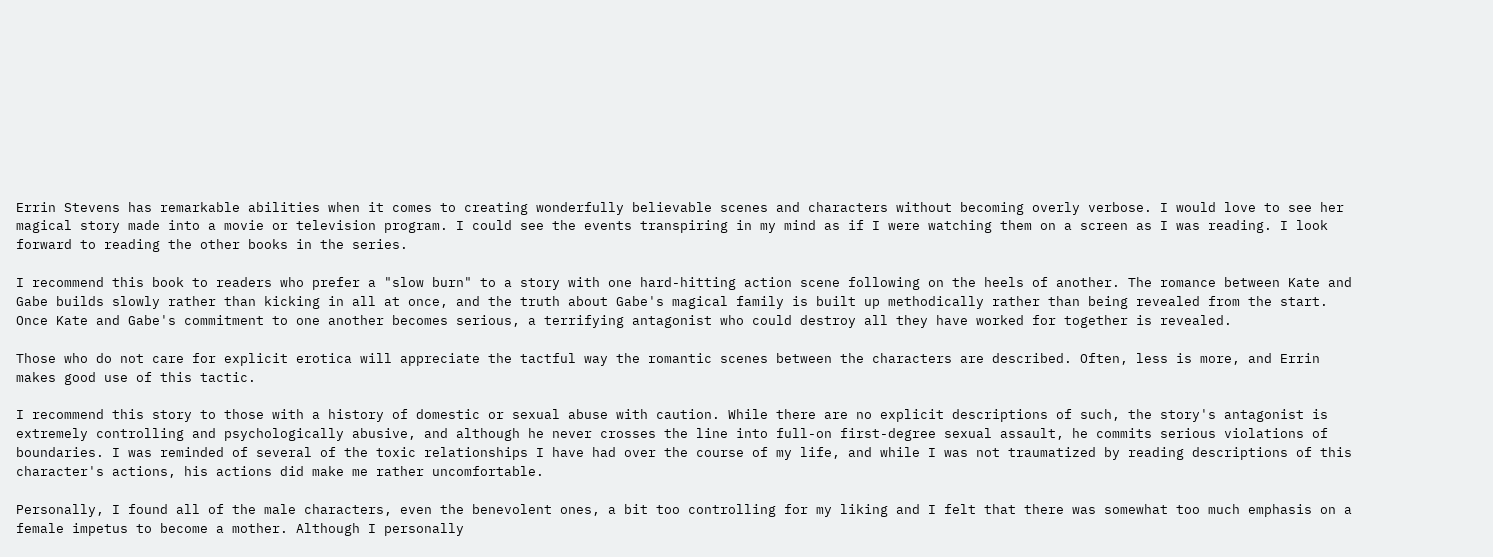Errin Stevens has remarkable abilities when it comes to creating wonderfully believable scenes and characters without becoming overly verbose. I would love to see her magical story made into a movie or television program. I could see the events transpiring in my mind as if I were watching them on a screen as I was reading. I look forward to reading the other books in the series.

I recommend this book to readers who prefer a "slow burn" to a story with one hard-hitting action scene following on the heels of another. The romance between Kate and Gabe builds slowly rather than kicking in all at once, and the truth about Gabe's magical family is built up methodically rather than being revealed from the start. Once Kate and Gabe's commitment to one another becomes serious, a terrifying antagonist who could destroy all they have worked for together is revealed.

Those who do not care for explicit erotica will appreciate the tactful way the romantic scenes between the characters are described. Often, less is more, and Errin makes good use of this tactic.

I recommend this story to those with a history of domestic or sexual abuse with caution. While there are no explicit descriptions of such, the story's antagonist is extremely controlling and psychologically abusive, and although he never crosses the line into full-on first-degree sexual assault, he commits serious violations of boundaries. I was reminded of several of the toxic relationships I have had over the course of my life, and while I was not traumatized by reading descriptions of this character's actions, his actions did make me rather uncomfortable.

Personally, I found all of the male characters, even the benevolent ones, a bit too controlling for my liking and I felt that there was somewhat too much emphasis on a female impetus to become a mother. Although I personally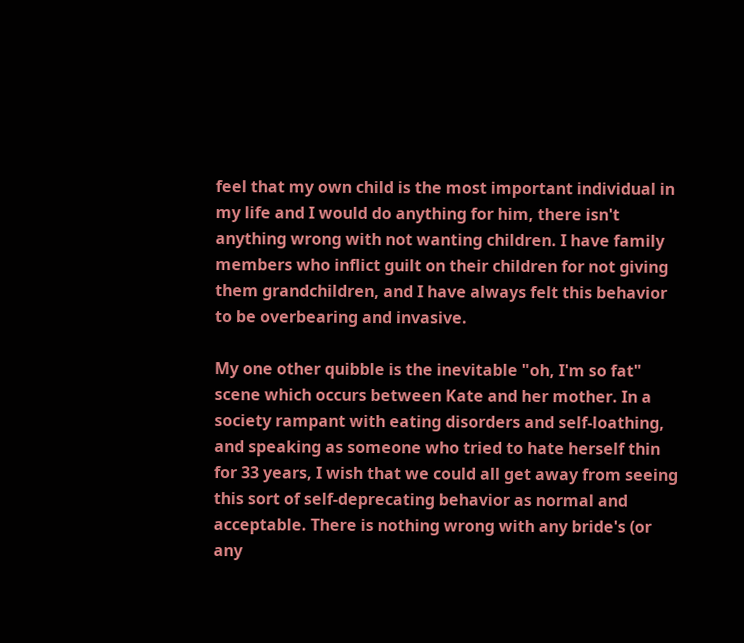feel that my own child is the most important individual in my life and I would do anything for him, there isn't anything wrong with not wanting children. I have family members who inflict guilt on their children for not giving them grandchildren, and I have always felt this behavior to be overbearing and invasive.

My one other quibble is the inevitable "oh, I'm so fat" scene which occurs between Kate and her mother. In a society rampant with eating disorders and self-loathing, and speaking as someone who tried to hate herself thin for 33 years, I wish that we could all get away from seeing this sort of self-deprecating behavior as normal and acceptable. There is nothing wrong with any bride's (or any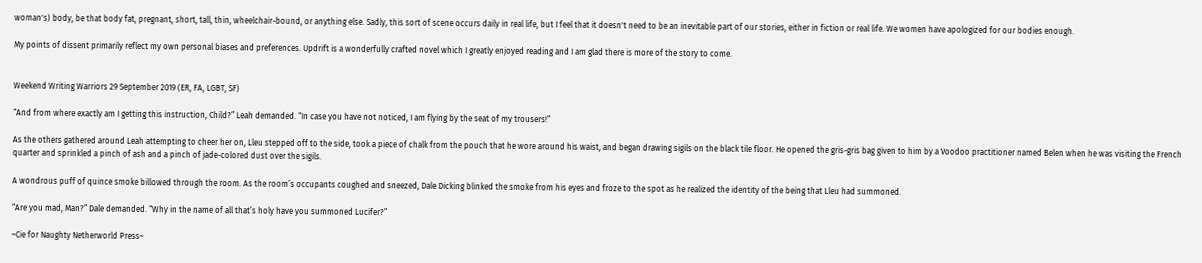woman's) body, be that body fat, pregnant, short, tall, thin, wheelchair-bound, or anything else. Sadly, this sort of scene occurs daily in real life, but I feel that it doesn't need to be an inevitable part of our stories, either in fiction or real life. We women have apologized for our bodies enough.

My points of dissent primarily reflect my own personal biases and preferences. Updrift is a wonderfully crafted novel which I greatly enjoyed reading and I am glad there is more of the story to come.


Weekend Writing Warriors 29 September 2019 (ER, FA, LGBT, SF)

“And from where exactly am I getting this instruction, Child?” Leah demanded. “In case you have not noticed, I am flying by the seat of my trousers!”

As the others gathered around Leah attempting to cheer her on, Lleu stepped off to the side, took a piece of chalk from the pouch that he wore around his waist, and began drawing sigils on the black tile floor. He opened the gris-gris bag given to him by a Voodoo practitioner named Belen when he was visiting the French quarter and sprinkled a pinch of ash and a pinch of jade-colored dust over the sigils.

A wondrous puff of quince smoke billowed through the room. As the room’s occupants coughed and sneezed, Dale Dicking blinked the smoke from his eyes and froze to the spot as he realized the identity of the being that Lleu had summoned.

“Are you mad, Man?” Dale demanded. “Why in the name of all that’s holy have you summoned Lucifer?”

~Cie for Naughty Netherworld Press~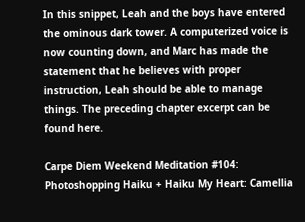In this snippet, Leah and the boys have entered the ominous dark tower. A computerized voice is now counting down, and Marc has made the statement that he believes with proper instruction, Leah should be able to manage things. The preceding chapter excerpt can be found here.

Carpe Diem Weekend Meditation #104: Photoshopping Haiku + Haiku My Heart: Camellia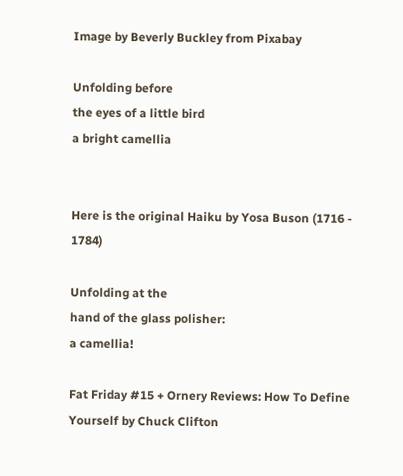Image by Beverly Buckley from Pixabay

Unfolding before
the eyes of a little bird
a bright camellia


Here is the original Haiku by Yosa Buson (1716 - 1784)

Unfolding at the
hand of the glass polisher:
a camellia!

Fat Friday #15 + Ornery Reviews: How To Define Yourself by Chuck Clifton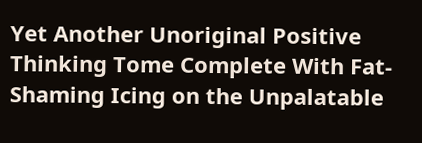Yet Another Unoriginal Positive Thinking Tome Complete With Fat-Shaming Icing on the Unpalatable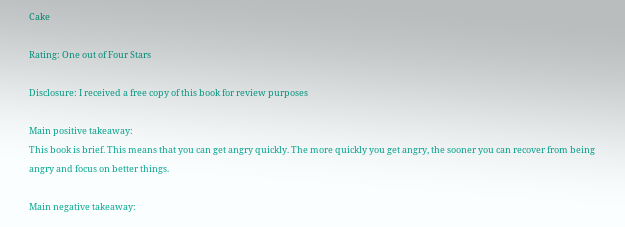Cake

Rating: One out of Four Stars

Disclosure: I received a free copy of this book for review purposes

Main positive takeaway:
This book is brief. This means that you can get angry quickly. The more quickly you get angry, the sooner you can recover from being angry and focus on better things.

Main negative takeaway: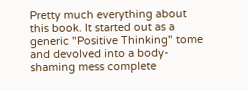Pretty much everything about this book. It started out as a generic "Positive Thinking" tome and devolved into a body-shaming mess complete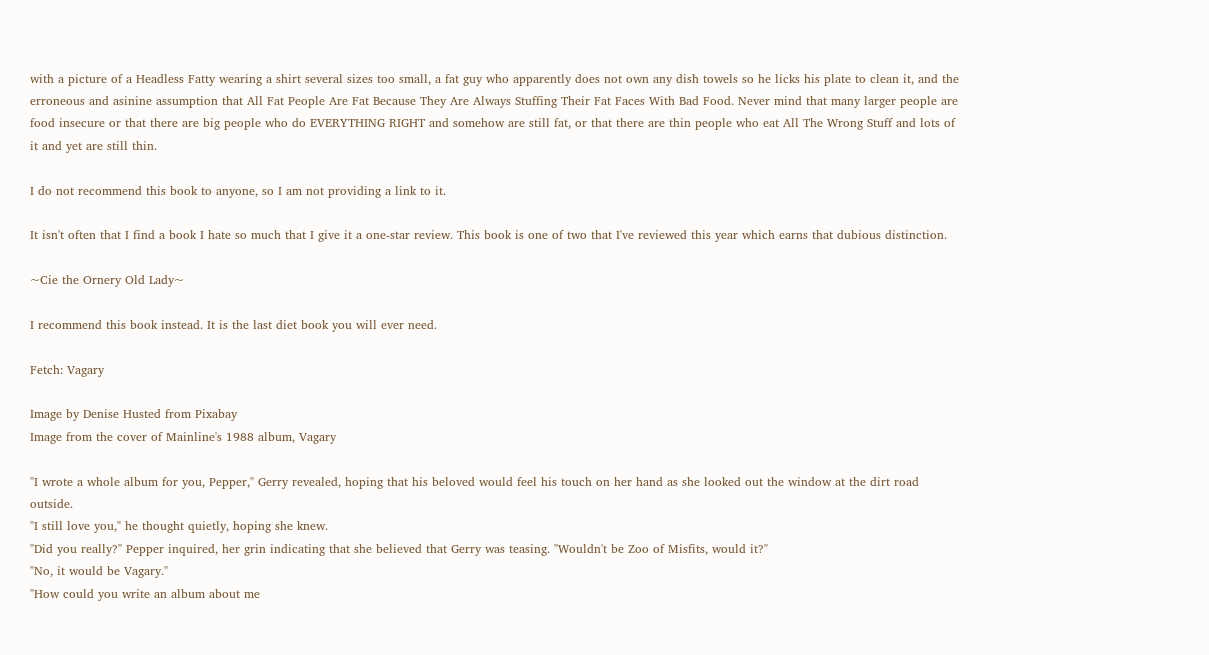with a picture of a Headless Fatty wearing a shirt several sizes too small, a fat guy who apparently does not own any dish towels so he licks his plate to clean it, and the erroneous and asinine assumption that All Fat People Are Fat Because They Are Always Stuffing Their Fat Faces With Bad Food. Never mind that many larger people are food insecure or that there are big people who do EVERYTHING RIGHT and somehow are still fat, or that there are thin people who eat All The Wrong Stuff and lots of it and yet are still thin.

I do not recommend this book to anyone, so I am not providing a link to it.

It isn't often that I find a book I hate so much that I give it a one-star review. This book is one of two that I've reviewed this year which earns that dubious distinction.

~Cie the Ornery Old Lady~

I recommend this book instead. It is the last diet book you will ever need.

Fetch: Vagary

Image by Denise Husted from Pixabay
Image from the cover of Mainline's 1988 album, Vagary

"I wrote a whole album for you, Pepper," Gerry revealed, hoping that his beloved would feel his touch on her hand as she looked out the window at the dirt road outside.
"I still love you," he thought quietly, hoping she knew.
"Did you really?" Pepper inquired, her grin indicating that she believed that Gerry was teasing. "Wouldn't be Zoo of Misfits, would it?"
"No, it would be Vagary."
"How could you write an album about me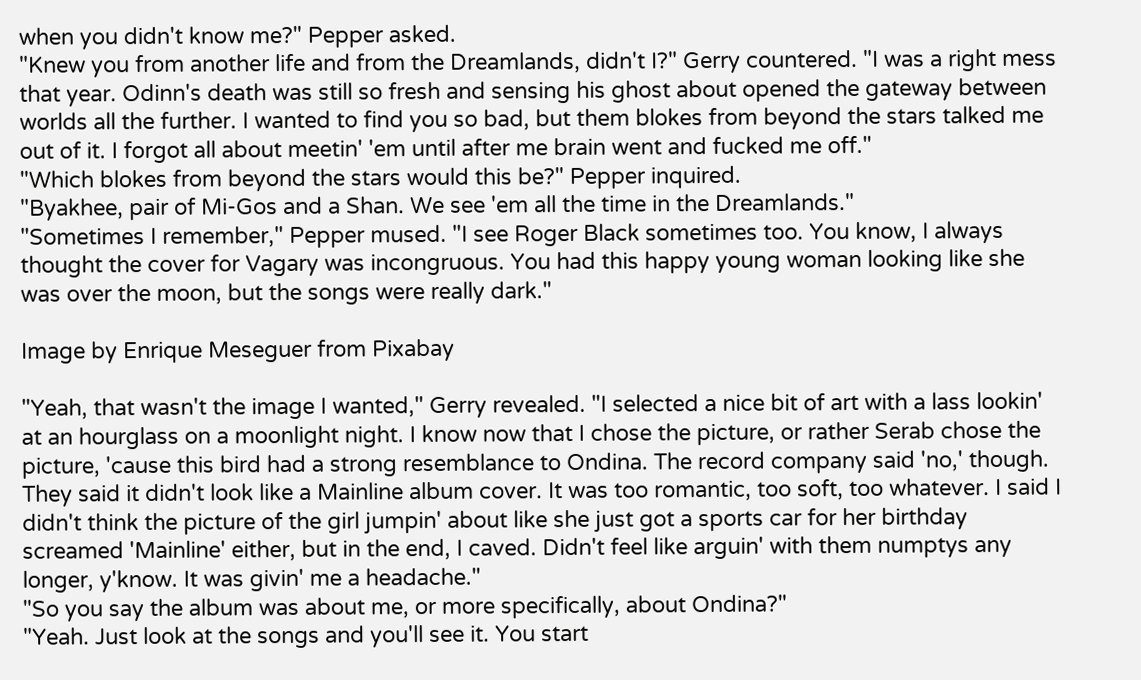when you didn't know me?" Pepper asked.
"Knew you from another life and from the Dreamlands, didn't I?" Gerry countered. "I was a right mess that year. Odinn's death was still so fresh and sensing his ghost about opened the gateway between worlds all the further. I wanted to find you so bad, but them blokes from beyond the stars talked me out of it. I forgot all about meetin' 'em until after me brain went and fucked me off."
"Which blokes from beyond the stars would this be?" Pepper inquired.
"Byakhee, pair of Mi-Gos and a Shan. We see 'em all the time in the Dreamlands."
"Sometimes I remember," Pepper mused. "I see Roger Black sometimes too. You know, I always thought the cover for Vagary was incongruous. You had this happy young woman looking like she was over the moon, but the songs were really dark."

Image by Enrique Meseguer from Pixabay

"Yeah, that wasn't the image I wanted," Gerry revealed. "I selected a nice bit of art with a lass lookin' at an hourglass on a moonlight night. I know now that I chose the picture, or rather Serab chose the picture, 'cause this bird had a strong resemblance to Ondina. The record company said 'no,' though. They said it didn't look like a Mainline album cover. It was too romantic, too soft, too whatever. I said I didn't think the picture of the girl jumpin' about like she just got a sports car for her birthday screamed 'Mainline' either, but in the end, I caved. Didn't feel like arguin' with them numptys any longer, y'know. It was givin' me a headache."
"So you say the album was about me, or more specifically, about Ondina?"
"Yeah. Just look at the songs and you'll see it. You start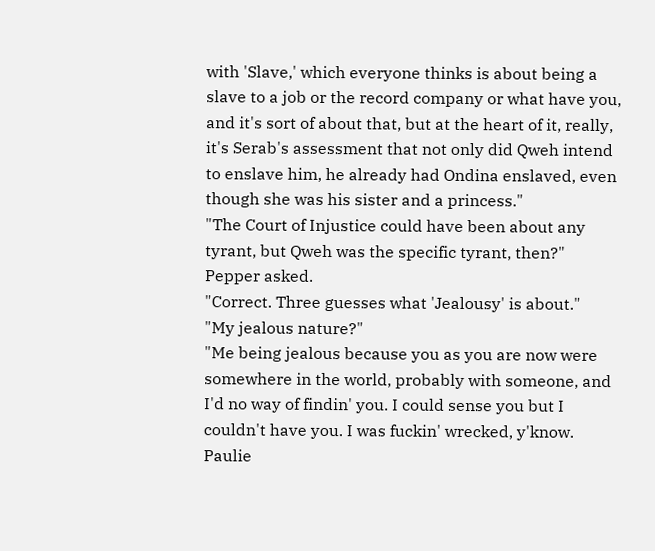with 'Slave,' which everyone thinks is about being a slave to a job or the record company or what have you, and it's sort of about that, but at the heart of it, really, it's Serab's assessment that not only did Qweh intend to enslave him, he already had Ondina enslaved, even though she was his sister and a princess."
"The Court of Injustice could have been about any tyrant, but Qweh was the specific tyrant, then?" Pepper asked.
"Correct. Three guesses what 'Jealousy' is about."
"My jealous nature?"
"Me being jealous because you as you are now were somewhere in the world, probably with someone, and I'd no way of findin' you. I could sense you but I couldn't have you. I was fuckin' wrecked, y'know. Paulie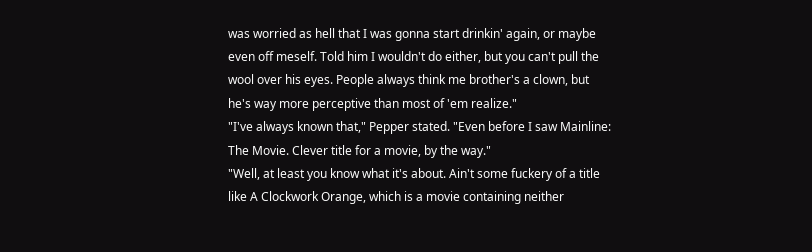was worried as hell that I was gonna start drinkin' again, or maybe even off meself. Told him I wouldn't do either, but you can't pull the wool over his eyes. People always think me brother's a clown, but he's way more perceptive than most of 'em realize."
"I've always known that," Pepper stated. "Even before I saw Mainline: The Movie. Clever title for a movie, by the way."
"Well, at least you know what it's about. Ain't some fuckery of a title like A Clockwork Orange, which is a movie containing neither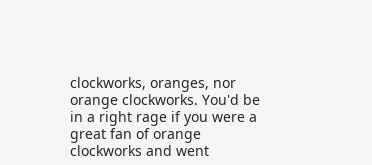clockworks, oranges, nor orange clockworks. You'd be in a right rage if you were a great fan of orange clockworks and went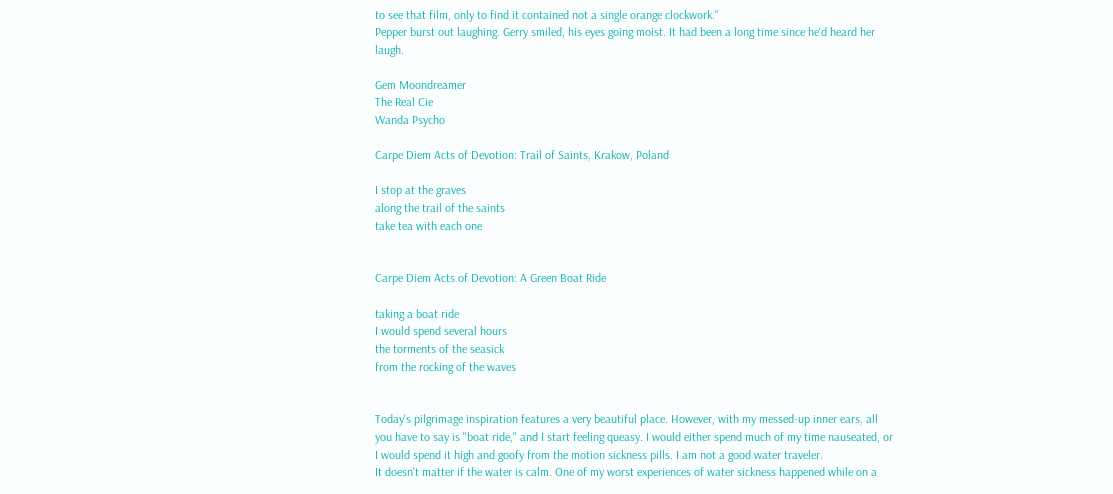to see that film, only to find it contained not a single orange clockwork."
Pepper burst out laughing. Gerry smiled, his eyes going moist. It had been a long time since he'd heard her laugh.

Gem Moondreamer
The Real Cie
Wanda Psycho

Carpe Diem Acts of Devotion: Trail of Saints, Krakow, Poland

I stop at the graves
along the trail of the saints
take tea with each one


Carpe Diem Acts of Devotion: A Green Boat Ride

taking a boat ride
I would spend several hours
the torments of the seasick
from the rocking of the waves


Today's pilgrimage inspiration features a very beautiful place. However, with my messed-up inner ears, all you have to say is "boat ride," and I start feeling queasy. I would either spend much of my time nauseated, or I would spend it high and goofy from the motion sickness pills. I am not a good water traveler.
It doesn't matter if the water is calm. One of my worst experiences of water sickness happened while on a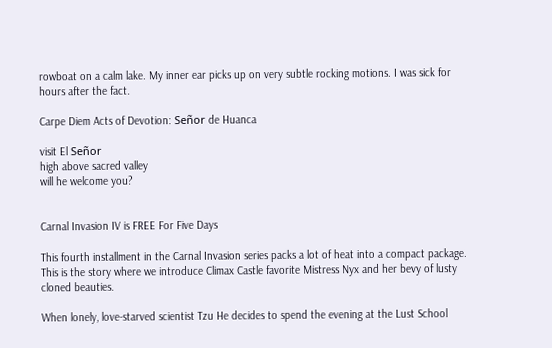rowboat on a calm lake. My inner ear picks up on very subtle rocking motions. I was sick for hours after the fact.

Carpe Diem Acts of Devotion: Señor de Huanca

visit El Señor
high above sacred valley
will he welcome you?


Carnal Invasion IV is FREE For Five Days

This fourth installment in the Carnal Invasion series packs a lot of heat into a compact package. This is the story where we introduce Climax Castle favorite Mistress Nyx and her bevy of lusty cloned beauties.

When lonely, love-starved scientist Tzu He decides to spend the evening at the Lust School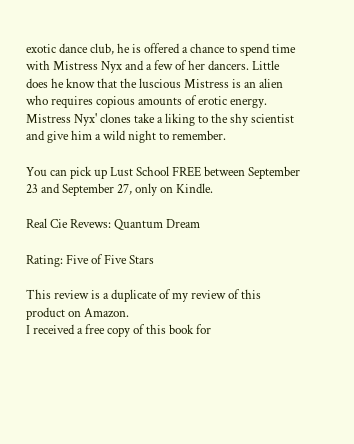exotic dance club, he is offered a chance to spend time with Mistress Nyx and a few of her dancers. Little does he know that the luscious Mistress is an alien who requires copious amounts of erotic energy. Mistress Nyx' clones take a liking to the shy scientist and give him a wild night to remember.

You can pick up Lust School FREE between September 23 and September 27, only on Kindle.

Real Cie Revews: Quantum Dream

Rating: Five of Five Stars

This review is a duplicate of my review of this product on Amazon.
I received a free copy of this book for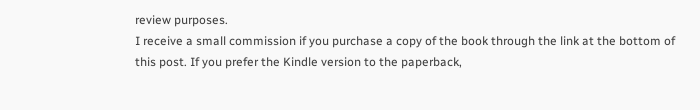review purposes.
I receive a small commission if you purchase a copy of the book through the link at the bottom of this post. If you prefer the Kindle version to the paperback,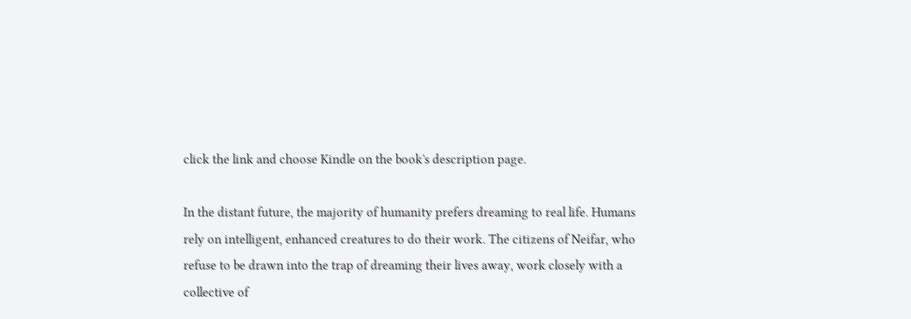click the link and choose Kindle on the book's description page.

In the distant future, the majority of humanity prefers dreaming to real life. Humans rely on intelligent, enhanced creatures to do their work. The citizens of Neifar, who refuse to be drawn into the trap of dreaming their lives away, work closely with a collective of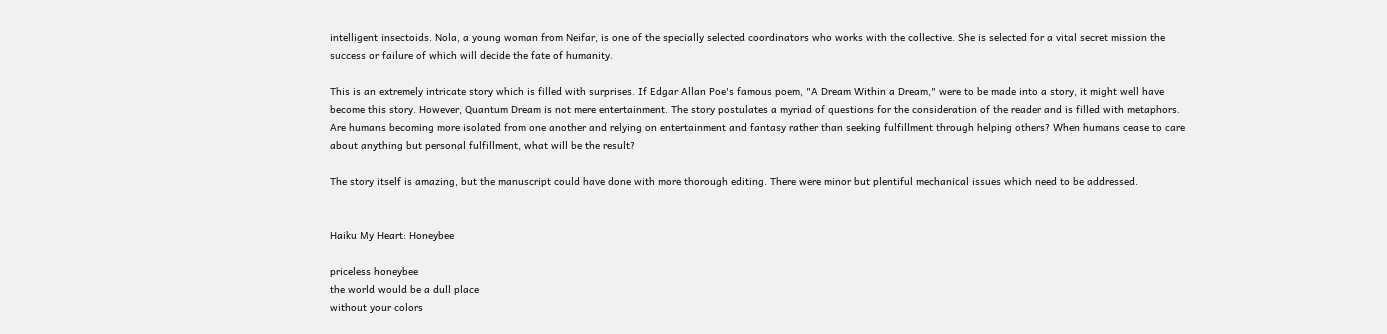intelligent insectoids. Nola, a young woman from Neifar, is one of the specially selected coordinators who works with the collective. She is selected for a vital secret mission the success or failure of which will decide the fate of humanity.

This is an extremely intricate story which is filled with surprises. If Edgar Allan Poe's famous poem, "A Dream Within a Dream," were to be made into a story, it might well have become this story. However, Quantum Dream is not mere entertainment. The story postulates a myriad of questions for the consideration of the reader and is filled with metaphors. Are humans becoming more isolated from one another and relying on entertainment and fantasy rather than seeking fulfillment through helping others? When humans cease to care about anything but personal fulfillment, what will be the result?

The story itself is amazing, but the manuscript could have done with more thorough editing. There were minor but plentiful mechanical issues which need to be addressed.


Haiku My Heart: Honeybee

priceless honeybee
the world would be a dull place
without your colors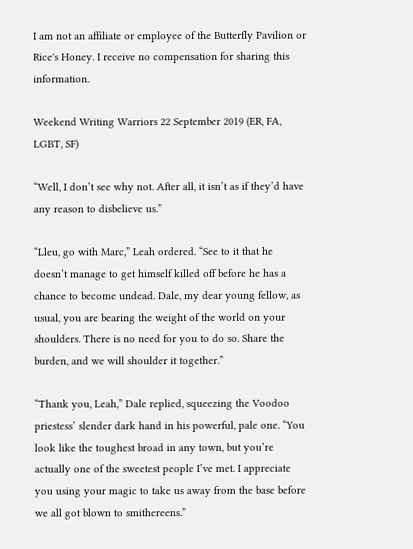I am not an affiliate or employee of the Butterfly Pavilion or Rice's Honey. I receive no compensation for sharing this information.

Weekend Writing Warriors 22 September 2019 (ER, FA, LGBT, SF)

“Well, I don’t see why not. After all, it isn’t as if they’d have any reason to disbelieve us.”

“Lleu, go with Marc,” Leah ordered. “See to it that he doesn’t manage to get himself killed off before he has a chance to become undead. Dale, my dear young fellow, as usual, you are bearing the weight of the world on your shoulders. There is no need for you to do so. Share the burden, and we will shoulder it together.”

“Thank you, Leah,” Dale replied, squeezing the Voodoo priestess’ slender dark hand in his powerful, pale one. “You look like the toughest broad in any town, but you’re actually one of the sweetest people I’ve met. I appreciate you using your magic to take us away from the base before we all got blown to smithereens.”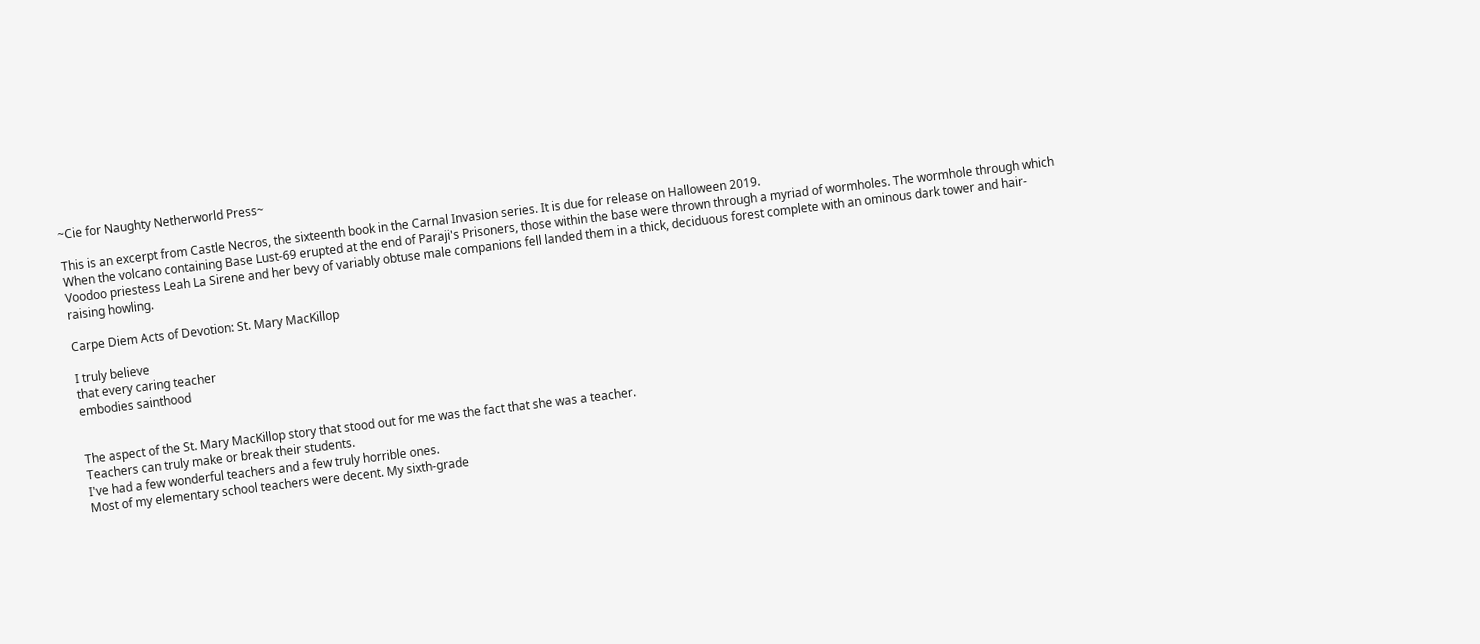~Cie for Naughty Netherworld Press~

This is an excerpt from Castle Necros, the sixteenth book in the Carnal Invasion series. It is due for release on Halloween 2019.
When the volcano containing Base Lust-69 erupted at the end of Paraji's Prisoners, those within the base were thrown through a myriad of wormholes. The wormhole through which Voodoo priestess Leah La Sirene and her bevy of variably obtuse male companions fell landed them in a thick, deciduous forest complete with an ominous dark tower and hair-raising howling.

Carpe Diem Acts of Devotion: St. Mary MacKillop

I truly believe
that every caring teacher
embodies sainthood


The aspect of the St. Mary MacKillop story that stood out for me was the fact that she was a teacher.
Teachers can truly make or break their students.
I've had a few wonderful teachers and a few truly horrible ones.
Most of my elementary school teachers were decent. My sixth-grade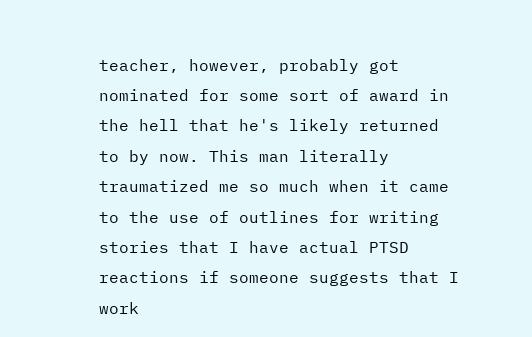teacher, however, probably got nominated for some sort of award in the hell that he's likely returned to by now. This man literally traumatized me so much when it came to the use of outlines for writing stories that I have actual PTSD reactions if someone suggests that I work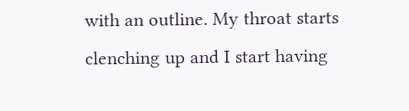with an outline. My throat starts clenching up and I start having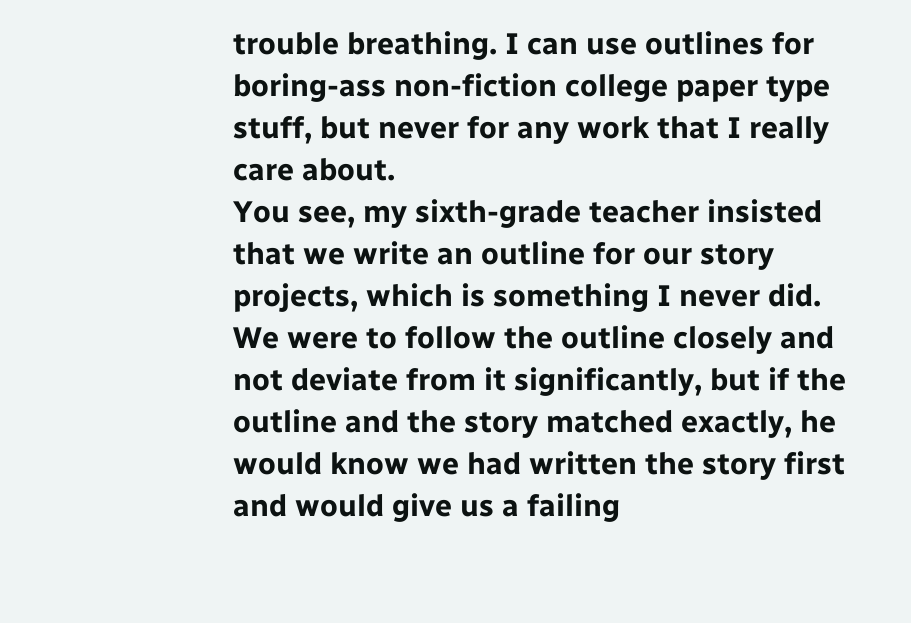trouble breathing. I can use outlines for boring-ass non-fiction college paper type stuff, but never for any work that I really care about.
You see, my sixth-grade teacher insisted that we write an outline for our story projects, which is something I never did. We were to follow the outline closely and not deviate from it significantly, but if the outline and the story matched exactly, he would know we had written the story first and would give us a failing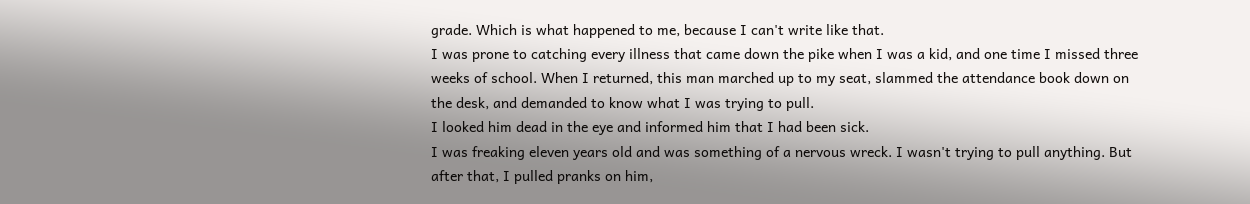grade. Which is what happened to me, because I can't write like that.
I was prone to catching every illness that came down the pike when I was a kid, and one time I missed three weeks of school. When I returned, this man marched up to my seat, slammed the attendance book down on the desk, and demanded to know what I was trying to pull.
I looked him dead in the eye and informed him that I had been sick.
I was freaking eleven years old and was something of a nervous wreck. I wasn't trying to pull anything. But after that, I pulled pranks on him,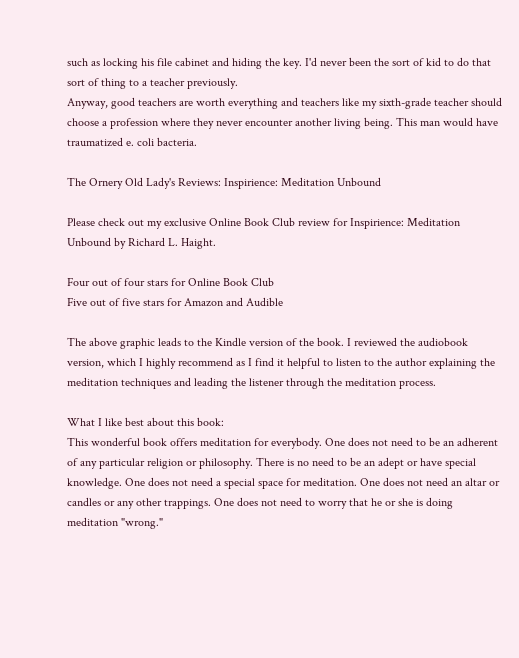such as locking his file cabinet and hiding the key. I'd never been the sort of kid to do that sort of thing to a teacher previously.
Anyway, good teachers are worth everything and teachers like my sixth-grade teacher should choose a profession where they never encounter another living being. This man would have traumatized e. coli bacteria.

The Ornery Old Lady's Reviews: Inspirience: Meditation Unbound

Please check out my exclusive Online Book Club review for Inspirience: Meditation Unbound by Richard L. Haight.

Four out of four stars for Online Book Club
Five out of five stars for Amazon and Audible

The above graphic leads to the Kindle version of the book. I reviewed the audiobook version, which I highly recommend as I find it helpful to listen to the author explaining the meditation techniques and leading the listener through the meditation process.

What I like best about this book:
This wonderful book offers meditation for everybody. One does not need to be an adherent of any particular religion or philosophy. There is no need to be an adept or have special knowledge. One does not need a special space for meditation. One does not need an altar or candles or any other trappings. One does not need to worry that he or she is doing meditation "wrong."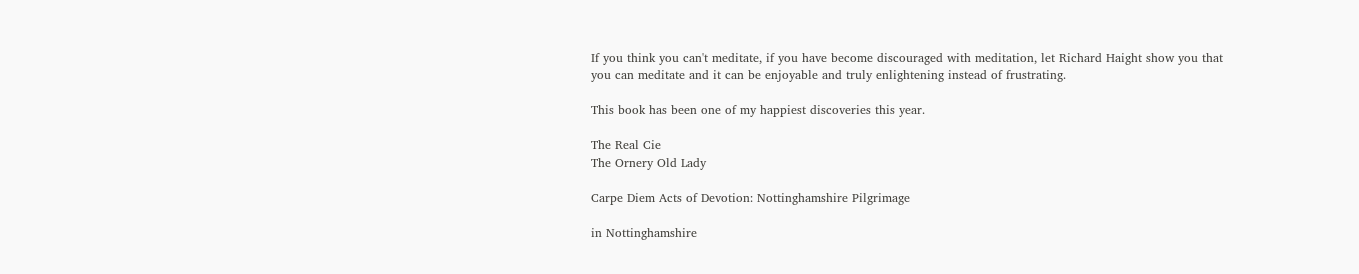If you think you can't meditate, if you have become discouraged with meditation, let Richard Haight show you that you can meditate and it can be enjoyable and truly enlightening instead of frustrating.

This book has been one of my happiest discoveries this year.

The Real Cie
The Ornery Old Lady

Carpe Diem Acts of Devotion: Nottinghamshire Pilgrimage

in Nottinghamshire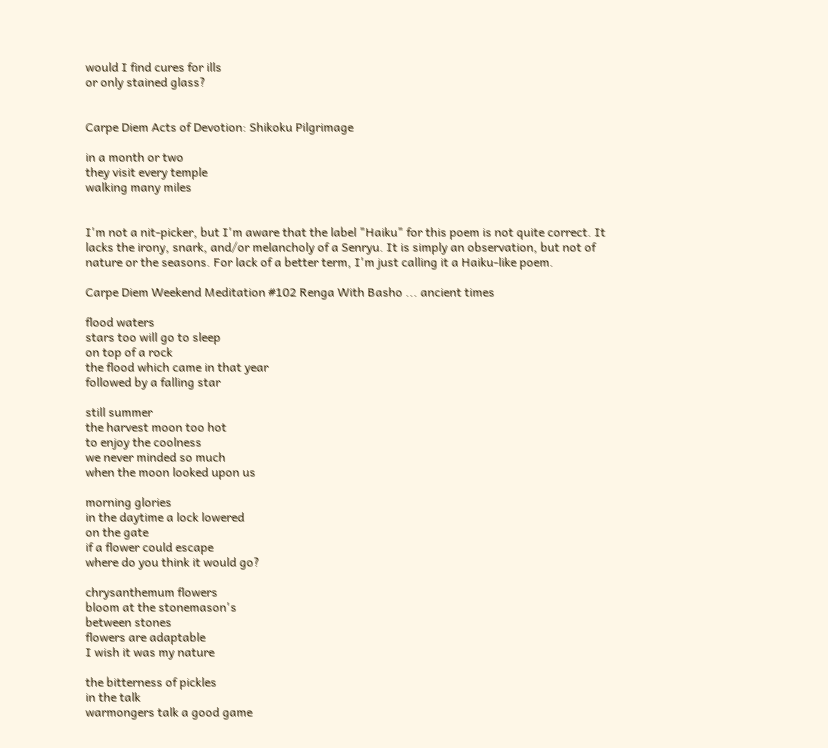would I find cures for ills
or only stained glass?


Carpe Diem Acts of Devotion: Shikoku Pilgrimage

in a month or two
they visit every temple
walking many miles


I'm not a nit-picker, but I'm aware that the label "Haiku" for this poem is not quite correct. It lacks the irony, snark, and/or melancholy of a Senryu. It is simply an observation, but not of nature or the seasons. For lack of a better term, I'm just calling it a Haiku-like poem.

Carpe Diem Weekend Meditation #102 Renga With Basho ... ancient times

flood waters
stars too will go to sleep
on top of a rock
the flood which came in that year
followed by a falling star

still summer
the harvest moon too hot
to enjoy the coolness
we never minded so much
when the moon looked upon us

morning glories
in the daytime a lock lowered
on the gate
if a flower could escape
where do you think it would go?

chrysanthemum flowers
bloom at the stonemason's
between stones
flowers are adaptable
I wish it was my nature

the bitterness of pickles
in the talk
warmongers talk a good game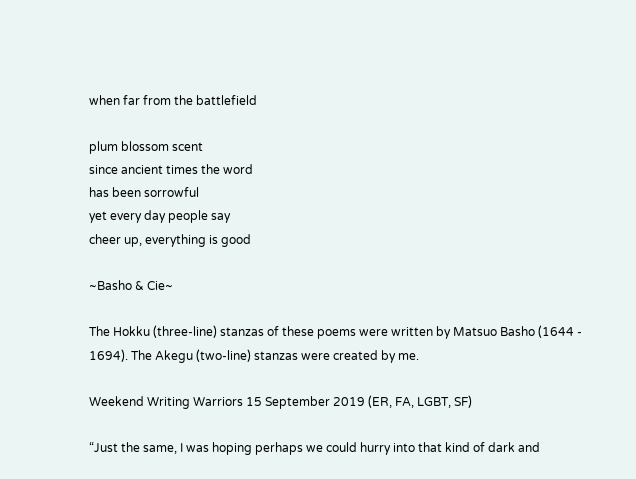when far from the battlefield

plum blossom scent
since ancient times the word
has been sorrowful
yet every day people say
cheer up, everything is good

~Basho & Cie~

The Hokku (three-line) stanzas of these poems were written by Matsuo Basho (1644 - 1694). The Akegu (two-line) stanzas were created by me.

Weekend Writing Warriors 15 September 2019 (ER, FA, LGBT, SF)

“Just the same, I was hoping perhaps we could hurry into that kind of dark and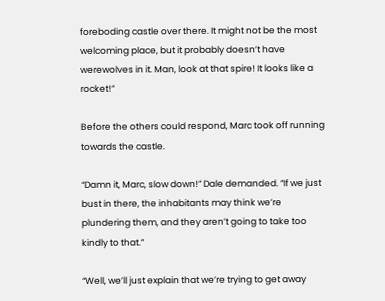foreboding castle over there. It might not be the most welcoming place, but it probably doesn’t have werewolves in it. Man, look at that spire! It looks like a rocket!”

Before the others could respond, Marc took off running towards the castle.

“Damn it, Marc, slow down!” Dale demanded. “If we just bust in there, the inhabitants may think we’re plundering them, and they aren’t going to take too kindly to that.”

“Well, we’ll just explain that we’re trying to get away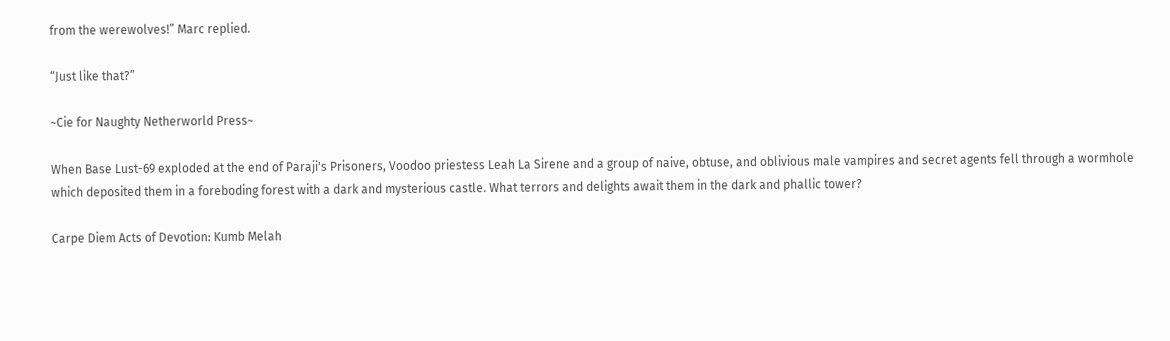from the werewolves!” Marc replied.

“Just like that?”

~Cie for Naughty Netherworld Press~

When Base Lust-69 exploded at the end of Paraji's Prisoners, Voodoo priestess Leah La Sirene and a group of naive, obtuse, and oblivious male vampires and secret agents fell through a wormhole which deposited them in a foreboding forest with a dark and mysterious castle. What terrors and delights await them in the dark and phallic tower?

Carpe Diem Acts of Devotion: Kumb Melah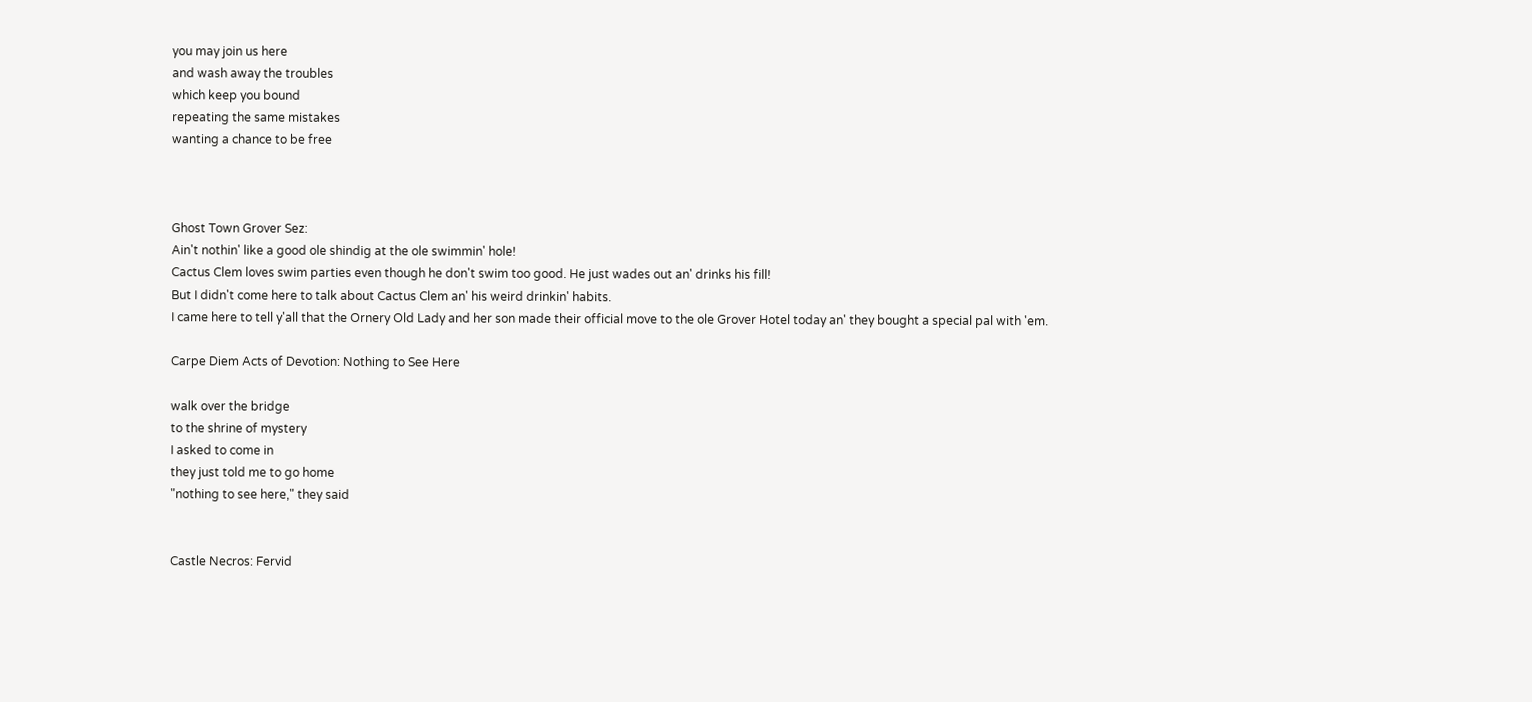you may join us here
and wash away the troubles
which keep you bound
repeating the same mistakes
wanting a chance to be free



Ghost Town Grover Sez:
Ain't nothin' like a good ole shindig at the ole swimmin' hole!
Cactus Clem loves swim parties even though he don't swim too good. He just wades out an' drinks his fill!
But I didn't come here to talk about Cactus Clem an' his weird drinkin' habits.
I came here to tell y'all that the Ornery Old Lady and her son made their official move to the ole Grover Hotel today an' they bought a special pal with 'em.

Carpe Diem Acts of Devotion: Nothing to See Here

walk over the bridge
to the shrine of mystery
I asked to come in
they just told me to go home
"nothing to see here," they said


Castle Necros: Fervid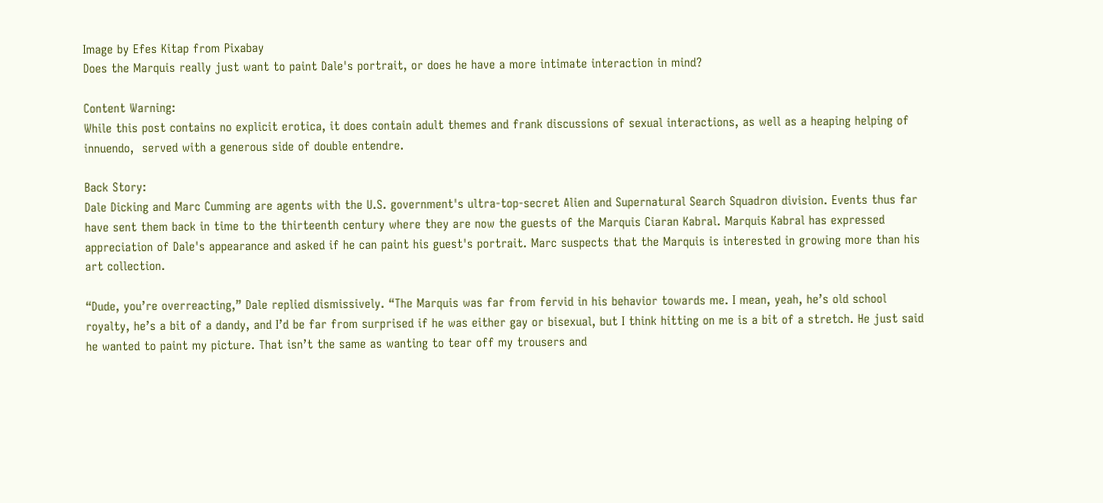Image by Efes Kitap from Pixabay
Does the Marquis really just want to paint Dale's portrait, or does he have a more intimate interaction in mind?

Content Warning:
While this post contains no explicit erotica, it does contain adult themes and frank discussions of sexual interactions, as well as a heaping helping of innuendo,  served with a generous side of double entendre.

Back Story:
Dale Dicking and Marc Cumming are agents with the U.S. government's ultra-top-secret Alien and Supernatural Search Squadron division. Events thus far have sent them back in time to the thirteenth century where they are now the guests of the Marquis Ciaran Kabral. Marquis Kabral has expressed appreciation of Dale's appearance and asked if he can paint his guest's portrait. Marc suspects that the Marquis is interested in growing more than his art collection.

“Dude, you’re overreacting,” Dale replied dismissively. “The Marquis was far from fervid in his behavior towards me. I mean, yeah, he’s old school royalty, he’s a bit of a dandy, and I’d be far from surprised if he was either gay or bisexual, but I think hitting on me is a bit of a stretch. He just said he wanted to paint my picture. That isn’t the same as wanting to tear off my trousers and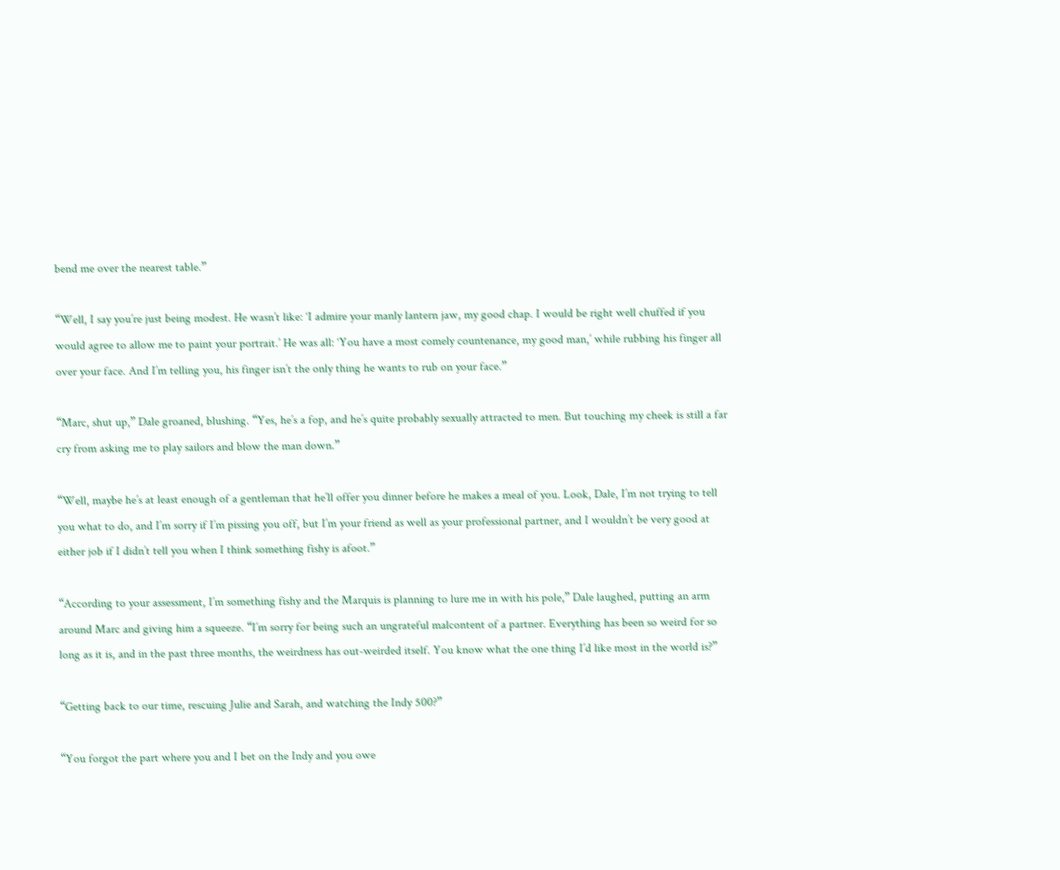bend me over the nearest table.”

“Well, I say you’re just being modest. He wasn’t like: ‘I admire your manly lantern jaw, my good chap. I would be right well chuffed if you would agree to allow me to paint your portrait.’ He was all: ‘You have a most comely countenance, my good man,’ while rubbing his finger all over your face. And I’m telling you, his finger isn’t the only thing he wants to rub on your face.”

“Marc, shut up,” Dale groaned, blushing. “Yes, he’s a fop, and he’s quite probably sexually attracted to men. But touching my cheek is still a far cry from asking me to play sailors and blow the man down.”

“Well, maybe he’s at least enough of a gentleman that he’ll offer you dinner before he makes a meal of you. Look, Dale, I’m not trying to tell you what to do, and I’m sorry if I’m pissing you off, but I’m your friend as well as your professional partner, and I wouldn’t be very good at either job if I didn’t tell you when I think something fishy is afoot.”

“According to your assessment, I’m something fishy and the Marquis is planning to lure me in with his pole,” Dale laughed, putting an arm around Marc and giving him a squeeze. “I’m sorry for being such an ungrateful malcontent of a partner. Everything has been so weird for so long as it is, and in the past three months, the weirdness has out-weirded itself. You know what the one thing I’d like most in the world is?”

“Getting back to our time, rescuing Julie and Sarah, and watching the Indy 500?”

“You forgot the part where you and I bet on the Indy and you owe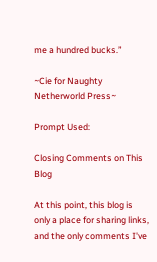me a hundred bucks.”

~Cie for Naughty Netherworld Press~

Prompt Used:

Closing Comments on This Blog

At this point, this blog is only a place for sharing links, and the only comments I've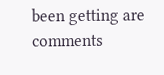been getting are comments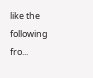like the following fro...